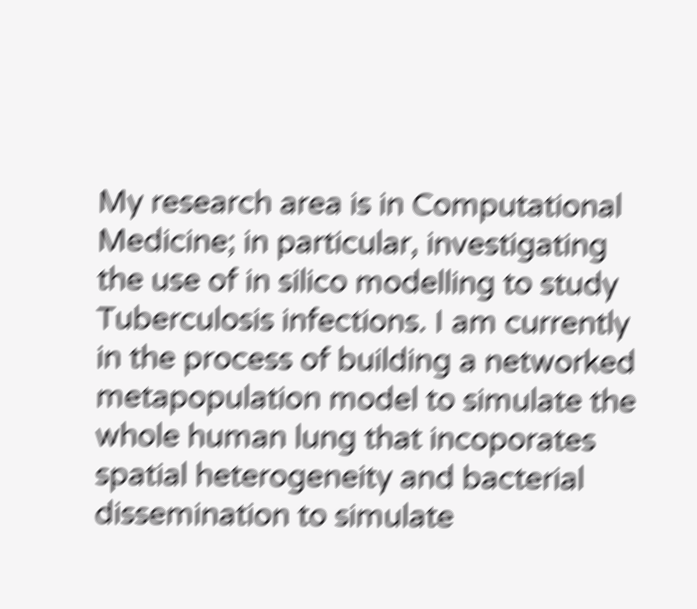My research area is in Computational Medicine; in particular, investigating the use of in silico modelling to study Tuberculosis infections. I am currently in the process of building a networked metapopulation model to simulate the whole human lung that incoporates spatial heterogeneity and bacterial dissemination to simulate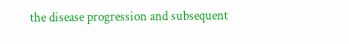the disease progression and subsequent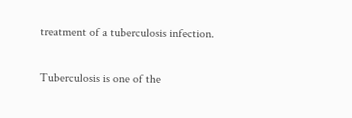treatment of a tuberculosis infection.


Tuberculosis is one of the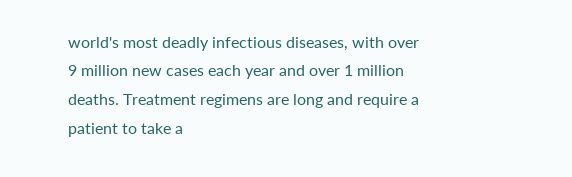world's most deadly infectious diseases, with over 9 million new cases each year and over 1 million deaths. Treatment regimens are long and require a patient to take a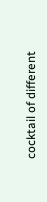cocktail of different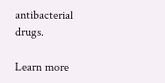antibacterial drugs.

Learn more